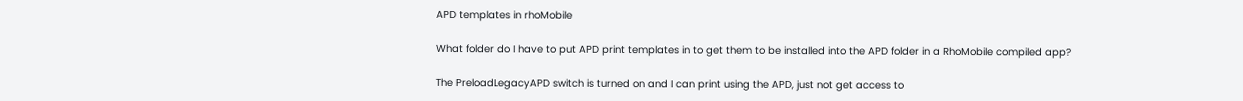APD templates in rhoMobile

What folder do I have to put APD print templates in to get them to be installed into the APD folder in a RhoMobile compiled app?

The PreloadLegacyAPD switch is turned on and I can print using the APD, just not get access to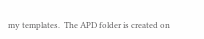my templates.  The APD folder is created on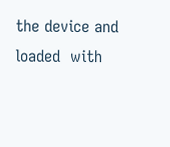the device and loaded  with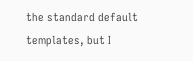the standard default templates, but I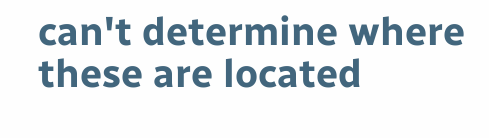can't determine where these are located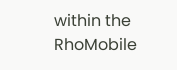within the RhoMobile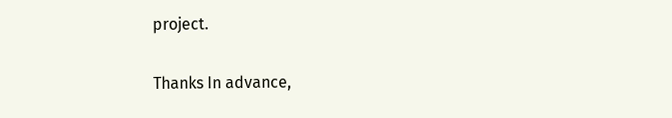project.

Thanks In advance,